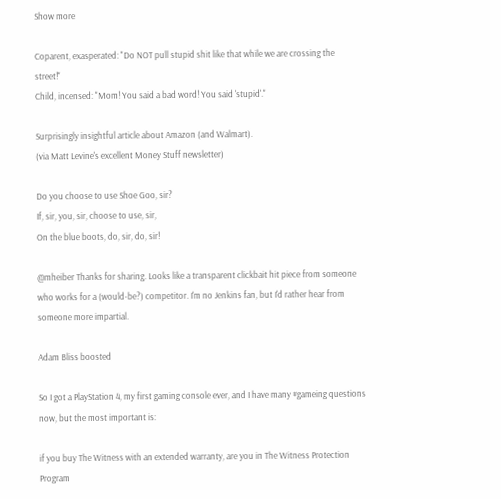Show more

Coparent, exasperated: "Do NOT pull stupid shit like that while we are crossing the street!"
Child, incensed: "Mom! You said a bad word! You said 'stupid'."

Surprisingly insightful article about Amazon (and Walmart).
(via Matt Levine's excellent Money Stuff newsletter)

Do you choose to use Shoe Goo, sir?
If, sir, you, sir, choose to use, sir,
On the blue boots, do, sir, do, sir!

@mheiber Thanks for sharing. Looks like a transparent clickbait hit piece from someone who works for a (would-be?) competitor. I'm no Jenkins fan, but I'd rather hear from someone more impartial.

Adam Bliss boosted

So I got a PlayStation 4, my first gaming console ever, and I have many #gameing questions now, but the most important is:

if you buy The Witness with an extended warranty, are you in The Witness Protection Program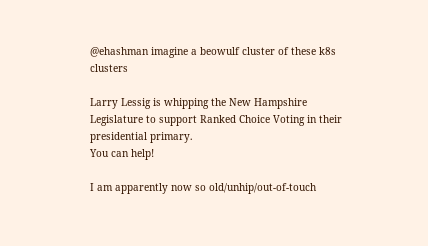@ehashman imagine a beowulf cluster of these k8s clusters

Larry Lessig is whipping the New Hampshire Legislature to support Ranked Choice Voting in their presidential primary.
You can help!

I am apparently now so old/unhip/out-of-touch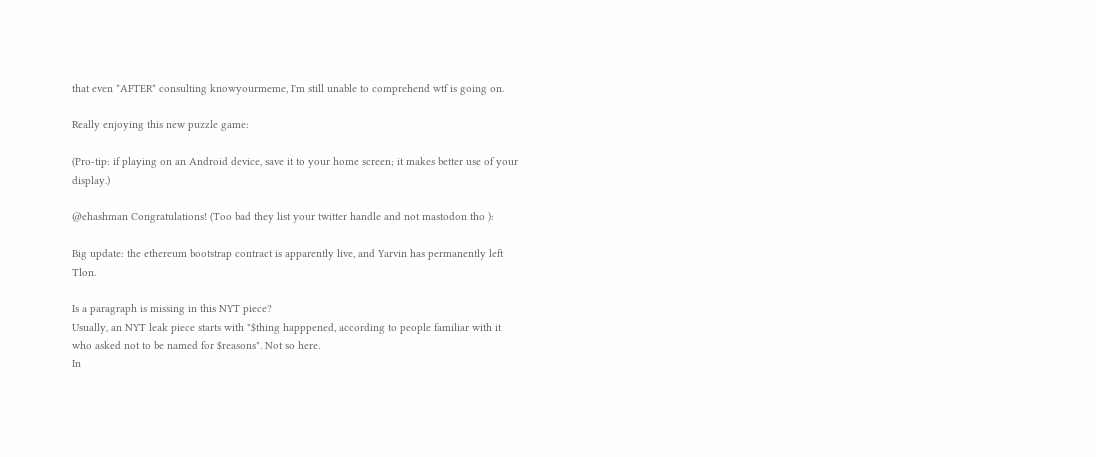that even *AFTER* consulting knowyourmeme, I'm still unable to comprehend wtf is going on.

Really enjoying this new puzzle game:

(Pro-tip: if playing on an Android device, save it to your home screen; it makes better use of your display.)

@ehashman Congratulations! (Too bad they list your twitter handle and not mastodon tho ):

Big update: the ethereum bootstrap contract is apparently live, and Yarvin has permanently left Tlon.

Is a paragraph is missing in this NYT piece?
Usually, an NYT leak piece starts with "$thing happpened, according to people familiar with it who asked not to be named for $reasons". Not so here.
In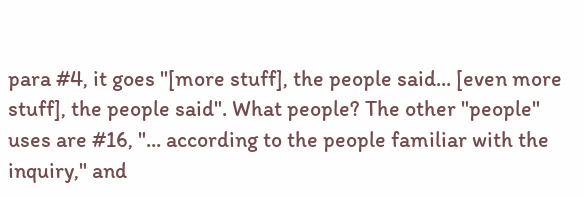para #4, it goes "[more stuff], the people said... [even more stuff], the people said". What people? The other "people" uses are #16, "... according to the people familiar with the inquiry," and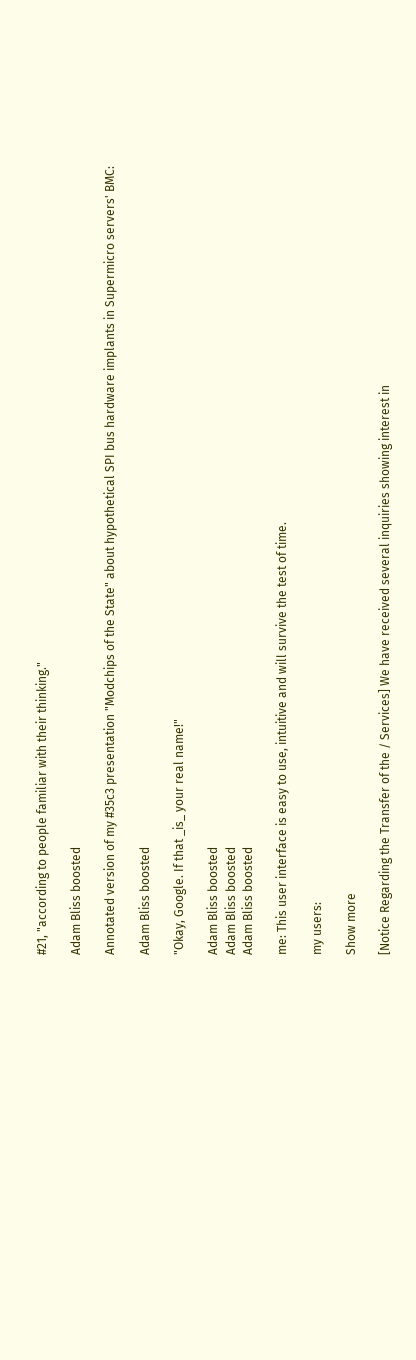#21, "according to people familiar with their thinking."

Adam Bliss boosted

Annotated version of my #35c3 presentation "Modchips of the State" about hypothetical SPI bus hardware implants in Supermicro servers' BMC:

Adam Bliss boosted

"Okay, Google. If that _is_ your real name!"

Adam Bliss boosted
Adam Bliss boosted
Adam Bliss boosted

me: This user interface is easy to use, intuitive and will survive the test of time.

my users:

Show more

[Notice Regarding the Transfer of the / Services] We have received several inquiries showing interest in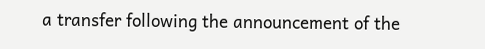a transfer following the announcement of the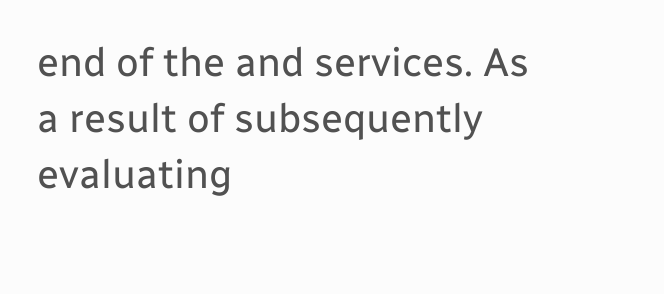end of the and services. As a result of subsequently evaluating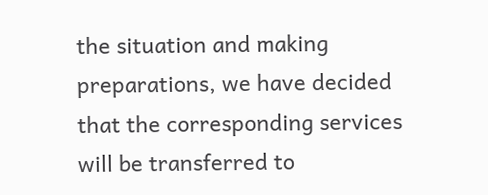the situation and making preparations, we have decided that the corresponding services will be transferred to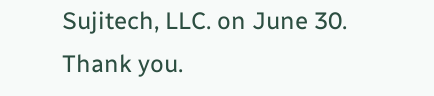Sujitech, LLC. on June 30. Thank you.